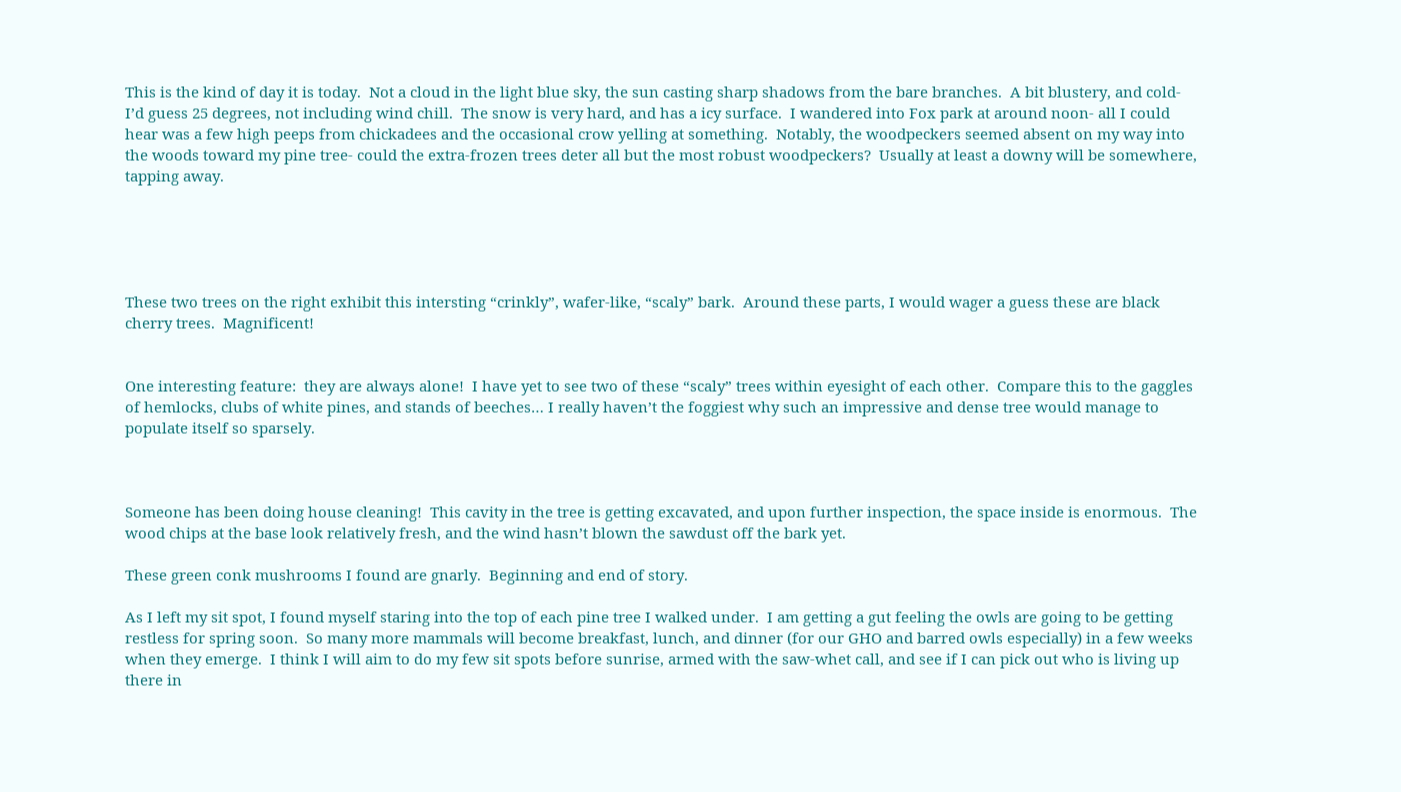This is the kind of day it is today.  Not a cloud in the light blue sky, the sun casting sharp shadows from the bare branches.  A bit blustery, and cold- I’d guess 25 degrees, not including wind chill.  The snow is very hard, and has a icy surface.  I wandered into Fox park at around noon- all I could hear was a few high peeps from chickadees and the occasional crow yelling at something.  Notably, the woodpeckers seemed absent on my way into the woods toward my pine tree- could the extra-frozen trees deter all but the most robust woodpeckers?  Usually at least a downy will be somewhere, tapping away.





These two trees on the right exhibit this intersting “crinkly”, wafer-like, “scaly” bark.  Around these parts, I would wager a guess these are black cherry trees.  Magnificent!


One interesting feature:  they are always alone!  I have yet to see two of these “scaly” trees within eyesight of each other.  Compare this to the gaggles of hemlocks, clubs of white pines, and stands of beeches… I really haven’t the foggiest why such an impressive and dense tree would manage to populate itself so sparsely.



Someone has been doing house cleaning!  This cavity in the tree is getting excavated, and upon further inspection, the space inside is enormous.  The wood chips at the base look relatively fresh, and the wind hasn’t blown the sawdust off the bark yet.

These green conk mushrooms I found are gnarly.  Beginning and end of story.

As I left my sit spot, I found myself staring into the top of each pine tree I walked under.  I am getting a gut feeling the owls are going to be getting restless for spring soon.  So many more mammals will become breakfast, lunch, and dinner (for our GHO and barred owls especially) in a few weeks when they emerge.  I think I will aim to do my few sit spots before sunrise, armed with the saw-whet call, and see if I can pick out who is living up there in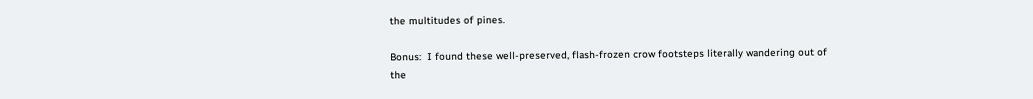the multitudes of pines.

Bonus:  I found these well-preserved, flash-frozen crow footsteps literally wandering out of the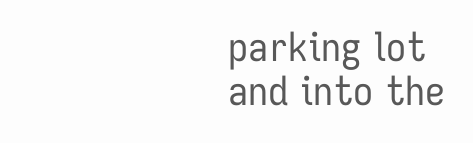parking lot and into the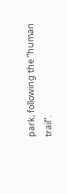park, following the “human trail”.